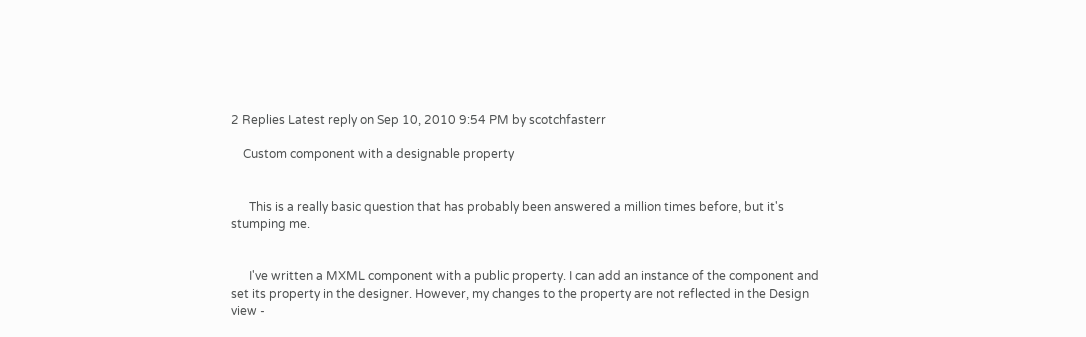2 Replies Latest reply on Sep 10, 2010 9:54 PM by scotchfasterr

    Custom component with a designable property


      This is a really basic question that has probably been answered a million times before, but it's stumping me.


      I've written a MXML component with a public property. I can add an instance of the component and set its property in the designer. However, my changes to the property are not reflected in the Design view -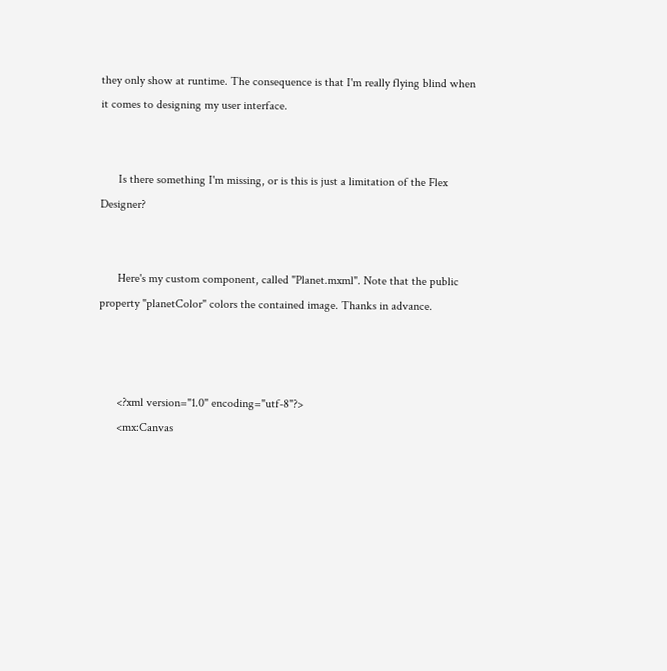they only show at runtime. The consequence is that I'm really flying blind when it comes to designing my user interface.


      Is there something I'm missing, or is this is just a limitation of the Flex Designer?


      Here's my custom component, called "Planet.mxml". Note that the public property "planetColor" colors the contained image. Thanks in advance.



      <?xml version="1.0" encoding="utf-8"?>
      <mx:Canvas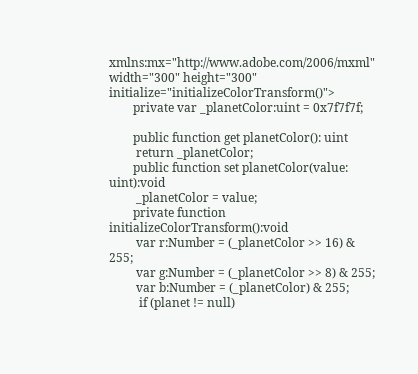xmlns:mx="http://www.adobe.com/2006/mxml" width="300" height="300" initialize="initializeColorTransform()">
        private var _planetColor:uint = 0x7f7f7f;

        public function get planetColor(): uint
         return _planetColor;
        public function set planetColor(value: uint):void
         _planetColor = value;
        private function initializeColorTransform():void
         var r:Number = (_planetColor >> 16) & 255;
         var g:Number = (_planetColor >> 8) & 255;
         var b:Number = (_planetColor) & 255;
          if (planet != null)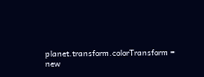planet.transform.colorTransform = new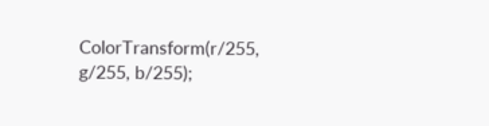ColorTransform(r/255, g/255, b/255);